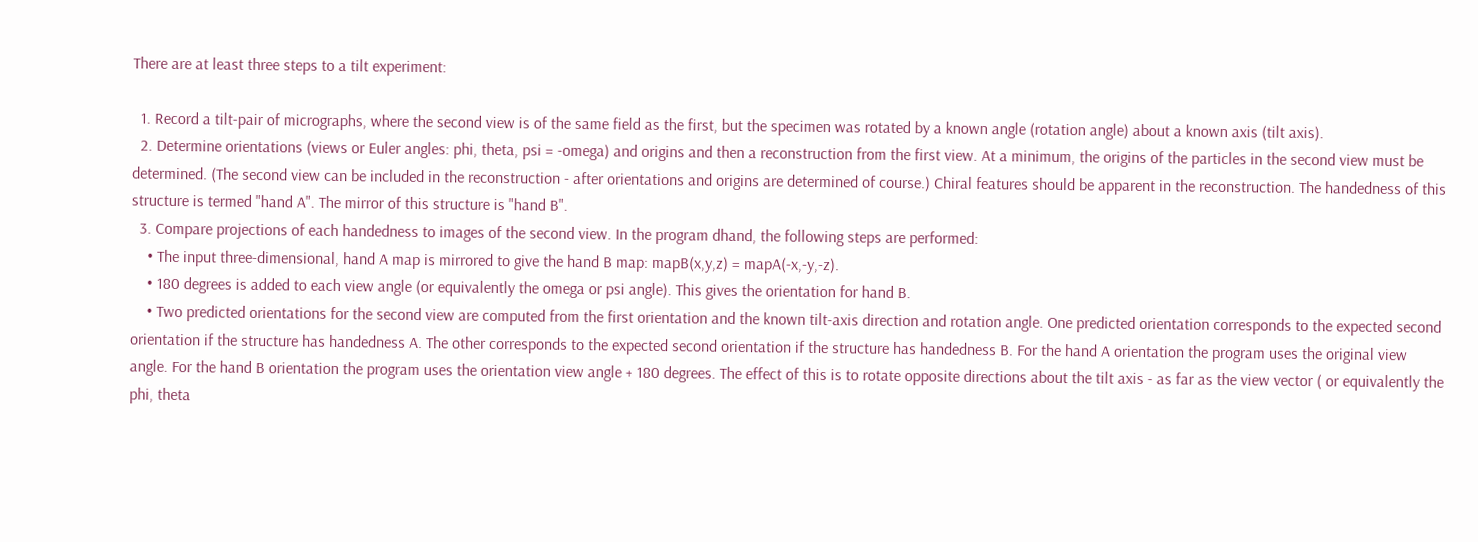There are at least three steps to a tilt experiment:

  1. Record a tilt-pair of micrographs, where the second view is of the same field as the first, but the specimen was rotated by a known angle (rotation angle) about a known axis (tilt axis).
  2. Determine orientations (views or Euler angles: phi, theta, psi = -omega) and origins and then a reconstruction from the first view. At a minimum, the origins of the particles in the second view must be determined. (The second view can be included in the reconstruction - after orientations and origins are determined of course.) Chiral features should be apparent in the reconstruction. The handedness of this structure is termed "hand A". The mirror of this structure is "hand B".
  3. Compare projections of each handedness to images of the second view. In the program dhand, the following steps are performed:
    • The input three-dimensional, hand A map is mirrored to give the hand B map: mapB(x,y,z) = mapA(-x,-y,-z).
    • 180 degrees is added to each view angle (or equivalently the omega or psi angle). This gives the orientation for hand B.
    • Two predicted orientations for the second view are computed from the first orientation and the known tilt-axis direction and rotation angle. One predicted orientation corresponds to the expected second orientation if the structure has handedness A. The other corresponds to the expected second orientation if the structure has handedness B. For the hand A orientation the program uses the original view angle. For the hand B orientation the program uses the orientation view angle + 180 degrees. The effect of this is to rotate opposite directions about the tilt axis - as far as the view vector ( or equivalently the phi, theta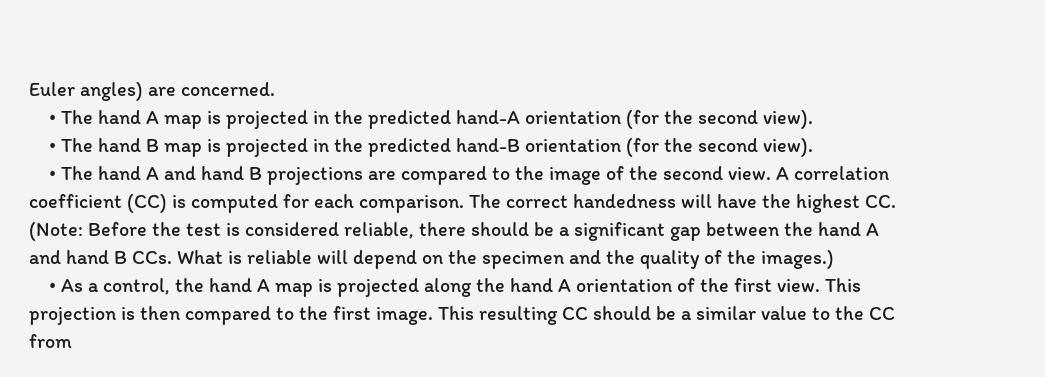Euler angles) are concerned.
    • The hand A map is projected in the predicted hand-A orientation (for the second view).
    • The hand B map is projected in the predicted hand-B orientation (for the second view).
    • The hand A and hand B projections are compared to the image of the second view. A correlation coefficient (CC) is computed for each comparison. The correct handedness will have the highest CC. (Note: Before the test is considered reliable, there should be a significant gap between the hand A and hand B CCs. What is reliable will depend on the specimen and the quality of the images.)
    • As a control, the hand A map is projected along the hand A orientation of the first view. This projection is then compared to the first image. This resulting CC should be a similar value to the CC from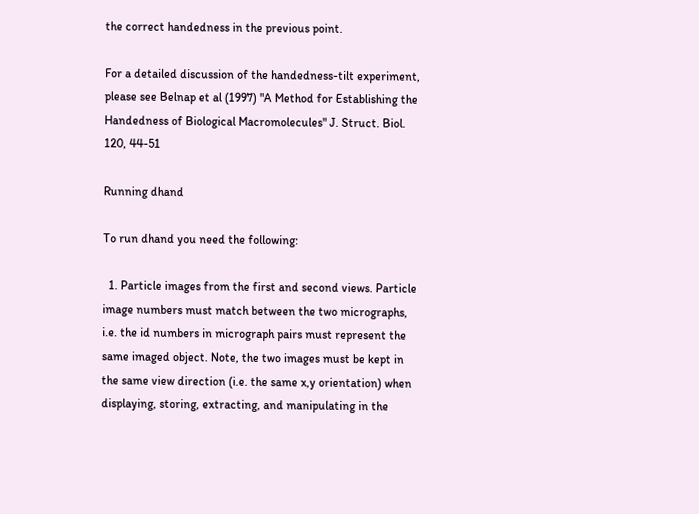the correct handedness in the previous point.

For a detailed discussion of the handedness-tilt experiment, please see Belnap et al (1997) "A Method for Establishing the Handedness of Biological Macromolecules" J. Struct. Biol. 120, 44-51

Running dhand

To run dhand you need the following:

  1. Particle images from the first and second views. Particle image numbers must match between the two micrographs, i.e. the id numbers in micrograph pairs must represent the same imaged object. Note, the two images must be kept in the same view direction (i.e. the same x,y orientation) when displaying, storing, extracting, and manipulating in the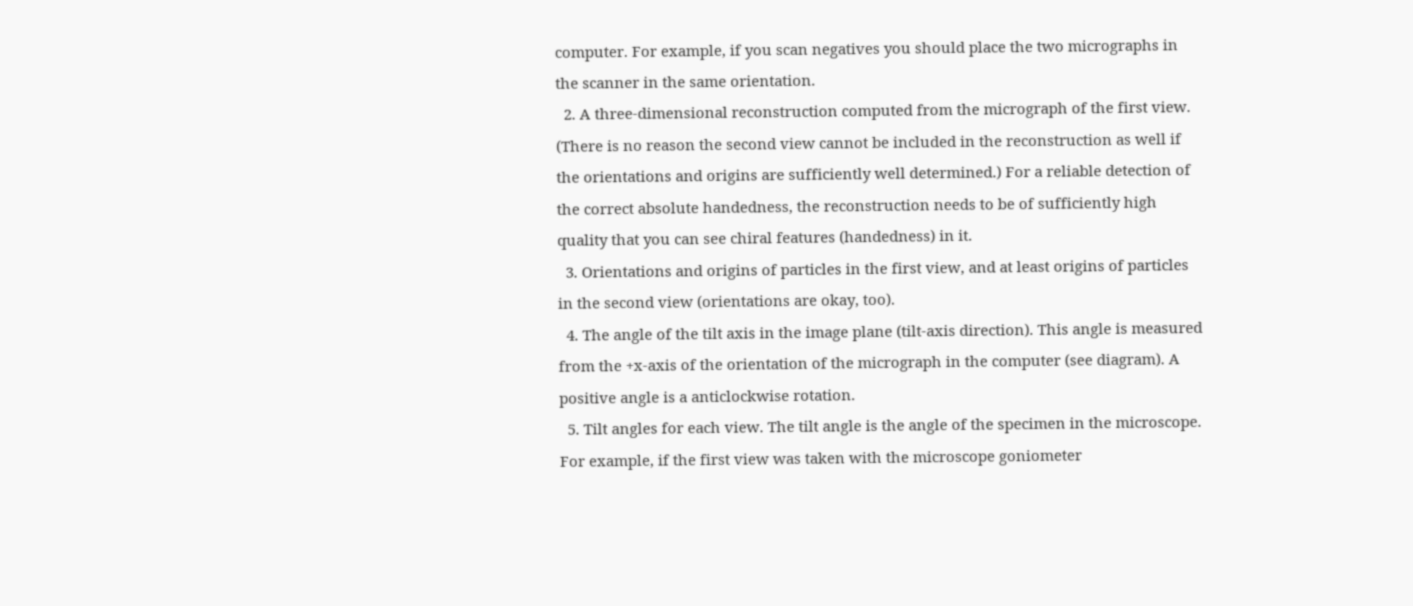computer. For example, if you scan negatives you should place the two micrographs in the scanner in the same orientation.
  2. A three-dimensional reconstruction computed from the micrograph of the first view. (There is no reason the second view cannot be included in the reconstruction as well if the orientations and origins are sufficiently well determined.) For a reliable detection of the correct absolute handedness, the reconstruction needs to be of sufficiently high quality that you can see chiral features (handedness) in it.
  3. Orientations and origins of particles in the first view, and at least origins of particles in the second view (orientations are okay, too).
  4. The angle of the tilt axis in the image plane (tilt-axis direction). This angle is measured from the +x-axis of the orientation of the micrograph in the computer (see diagram). A positive angle is a anticlockwise rotation.
  5. Tilt angles for each view. The tilt angle is the angle of the specimen in the microscope. For example, if the first view was taken with the microscope goniometer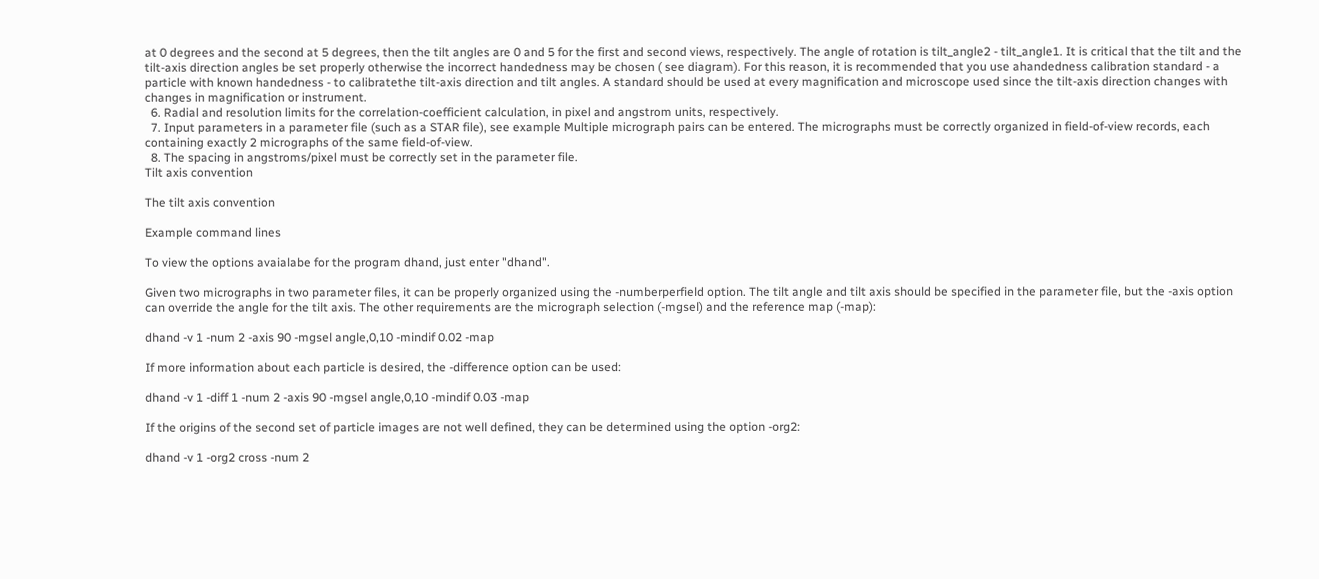at 0 degrees and the second at 5 degrees, then the tilt angles are 0 and 5 for the first and second views, respectively. The angle of rotation is tilt_angle2 - tilt_angle1. It is critical that the tilt and the tilt-axis direction angles be set properly otherwise the incorrect handedness may be chosen ( see diagram). For this reason, it is recommended that you use ahandedness calibration standard - a particle with known handedness - to calibratethe tilt-axis direction and tilt angles. A standard should be used at every magnification and microscope used since the tilt-axis direction changes with changes in magnification or instrument.
  6. Radial and resolution limits for the correlation-coefficient calculation, in pixel and angstrom units, respectively.
  7. Input parameters in a parameter file (such as a STAR file), see example Multiple micrograph pairs can be entered. The micrographs must be correctly organized in field-of-view records, each containing exactly 2 micrographs of the same field-of-view.
  8. The spacing in angstroms/pixel must be correctly set in the parameter file.
Tilt axis convention

The tilt axis convention

Example command lines

To view the options avaialabe for the program dhand, just enter "dhand".

Given two micrographs in two parameter files, it can be properly organized using the -numberperfield option. The tilt angle and tilt axis should be specified in the parameter file, but the -axis option can override the angle for the tilt axis. The other requirements are the micrograph selection (-mgsel) and the reference map (-map):

dhand -v 1 -num 2 -axis 90 -mgsel angle,0,10 -mindif 0.02 -map

If more information about each particle is desired, the -difference option can be used:

dhand -v 1 -diff 1 -num 2 -axis 90 -mgsel angle,0,10 -mindif 0.03 -map

If the origins of the second set of particle images are not well defined, they can be determined using the option -org2:

dhand -v 1 -org2 cross -num 2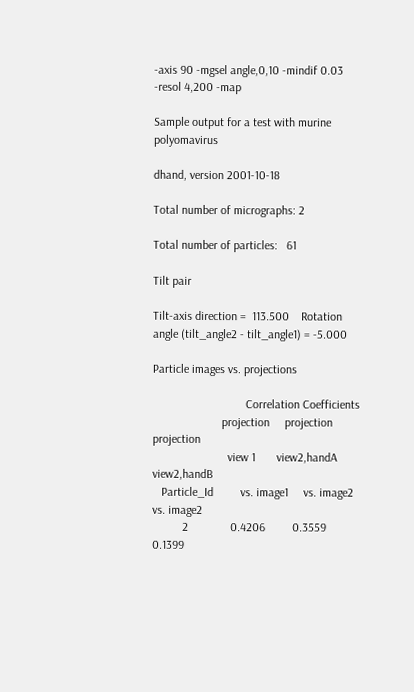-axis 90 -mgsel angle,0,10 -mindif 0.03 -resol 4,200 -map

Sample output for a test with murine polyomavirus

dhand, version 2001-10-18

Total number of micrographs: 2

Total number of particles:   61

Tilt pair

Tilt-axis direction =  113.500    Rotation angle (tilt_angle2 - tilt_angle1) = -5.000

Particle images vs. projections

                               Correlation Coefficients
                       projection     projection     projection
                         view 1       view2,handA    view2,handB
   Particle_Id         vs. image1     vs. image2     vs. image2
          2              0.4206         0.3559         0.1399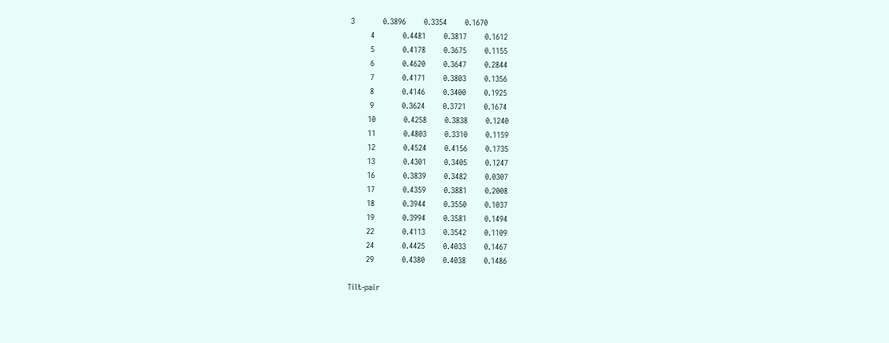3              0.3896         0.3354         0.1670
          4              0.4481         0.3817         0.1612
          5              0.4178         0.3675         0.1155
          6              0.4620         0.3647         0.2844
          7              0.4171         0.3803         0.1356
          8              0.4146         0.3400         0.1925
          9              0.3624         0.3721         0.1674
         10              0.4258         0.3838         0.1240
         11              0.4803         0.3310         0.1159
         12              0.4524         0.4156         0.1735
         13              0.4301         0.3405         0.1247
         16              0.3839         0.3482         0.0307
         17              0.4359         0.3881         0.2008
         18              0.3944         0.3550         0.1037
         19              0.3994         0.3581         0.1494
         22              0.4113         0.3542         0.1109
         24              0.4425         0.4033         0.1467
         29              0.4380         0.4038         0.1486

Tilt-pair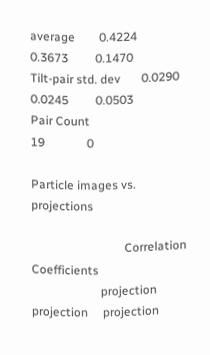average        0.4224         0.3673         0.1470
Tilt-pair std. dev       0.0290         0.0245         0.0503
Pair Count                                  19              0

Particle images vs. projections

                               Correlation Coefficients
                       projection     projection     projection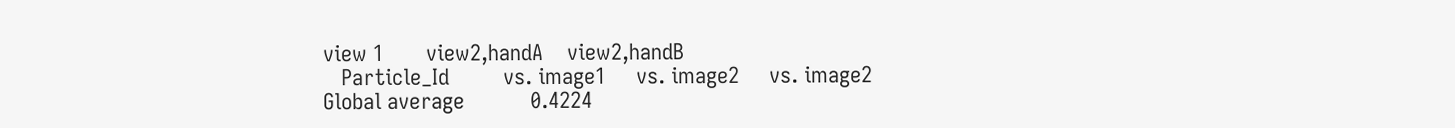view 1       view2,handA    view2,handB
   Particle_Id         vs. image1     vs. image2     vs. image2
Global average           0.4224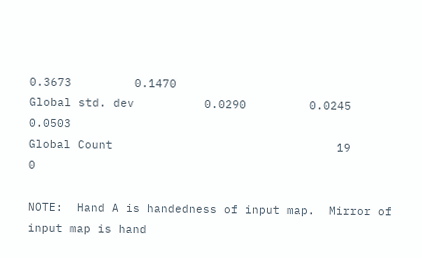0.3673         0.1470
Global std. dev          0.0290         0.0245         0.0503
Global Count                                19              0

NOTE:  Hand A is handedness of input map.  Mirror of input map is hand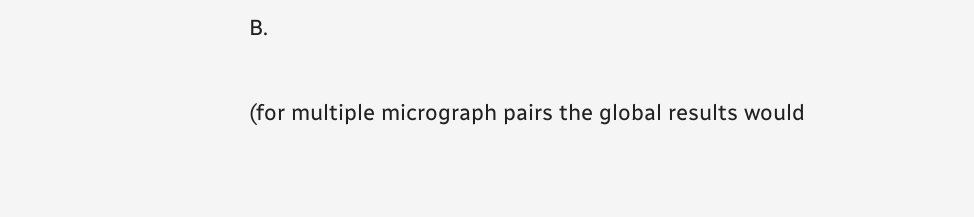B.

(for multiple micrograph pairs the global results would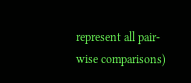represent all pair-wise comparisons)